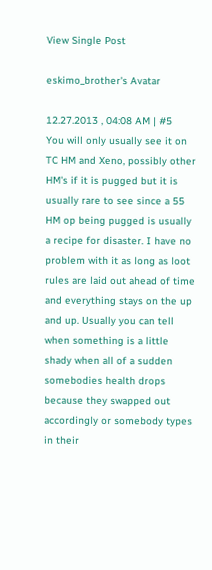View Single Post

eskimo_brother's Avatar

12.27.2013 , 04:08 AM | #5
You will only usually see it on TC HM and Xeno, possibly other HM's if it is pugged but it is usually rare to see since a 55 HM op being pugged is usually a recipe for disaster. I have no problem with it as long as loot rules are laid out ahead of time and everything stays on the up and up. Usually you can tell when something is a little shady when all of a sudden somebodies health drops because they swapped out accordingly or somebody types in their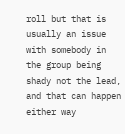roll but that is usually an issue with somebody in the group being shady not the lead, and that can happen either way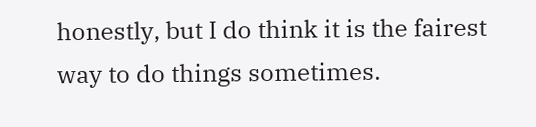honestly, but I do think it is the fairest way to do things sometimes.